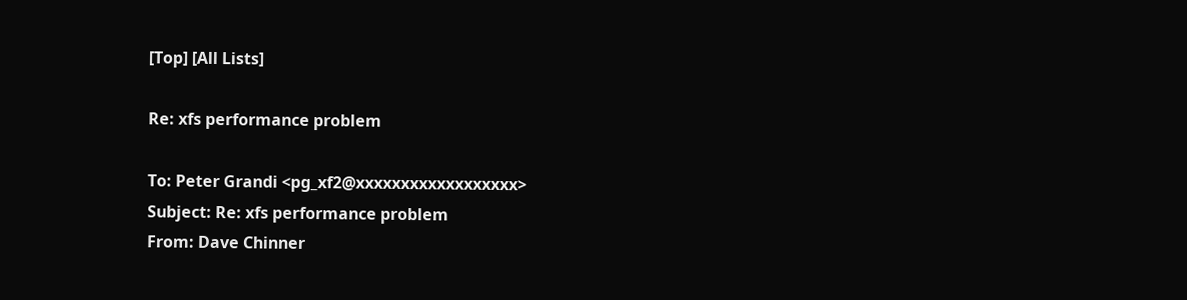[Top] [All Lists]

Re: xfs performance problem

To: Peter Grandi <pg_xf2@xxxxxxxxxxxxxxxxxx>
Subject: Re: xfs performance problem
From: Dave Chinner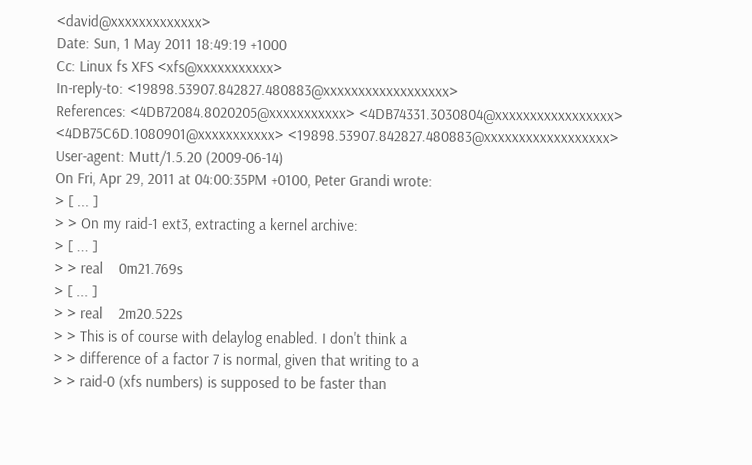<david@xxxxxxxxxxxxx>
Date: Sun, 1 May 2011 18:49:19 +1000
Cc: Linux fs XFS <xfs@xxxxxxxxxxx>
In-reply-to: <19898.53907.842827.480883@xxxxxxxxxxxxxxxxxx>
References: <4DB72084.8020205@xxxxxxxxxxx> <4DB74331.3030804@xxxxxxxxxxxxxxxxx> <4DB75C6D.1080901@xxxxxxxxxxx> <19898.53907.842827.480883@xxxxxxxxxxxxxxxxxx>
User-agent: Mutt/1.5.20 (2009-06-14)
On Fri, Apr 29, 2011 at 04:00:35PM +0100, Peter Grandi wrote:
> [ ... ]
> > On my raid-1 ext3, extracting a kernel archive:
> [ ... ]
> > real    0m21.769s
> [ ... ]
> > real    2m20.522s
> > This is of course with delaylog enabled. I don't think a
> > difference of a factor 7 is normal, given that writing to a
> > raid-0 (xfs numbers) is supposed to be faster than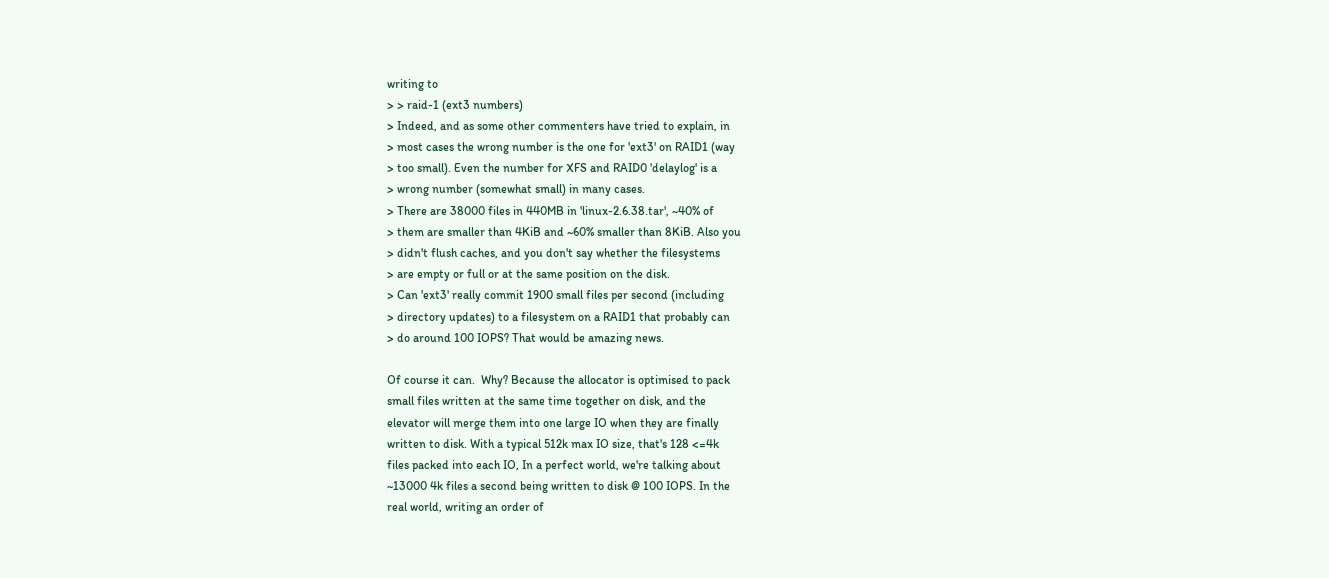writing to
> > raid-1 (ext3 numbers)
> Indeed, and as some other commenters have tried to explain, in
> most cases the wrong number is the one for 'ext3' on RAID1 (way
> too small). Even the number for XFS and RAID0 'delaylog' is a
> wrong number (somewhat small) in many cases.
> There are 38000 files in 440MB in 'linux-2.6.38.tar', ~40% of
> them are smaller than 4KiB and ~60% smaller than 8KiB. Also you
> didn't flush caches, and you don't say whether the filesystems
> are empty or full or at the same position on the disk.
> Can 'ext3' really commit 1900 small files per second (including
> directory updates) to a filesystem on a RAID1 that probably can
> do around 100 IOPS? That would be amazing news.

Of course it can.  Why? Because the allocator is optimised to pack
small files written at the same time together on disk, and the
elevator will merge them into one large IO when they are finally
written to disk. With a typical 512k max IO size, that's 128 <=4k
files packed into each IO, In a perfect world, we're talking about
~13000 4k files a second being written to disk @ 100 IOPS. In the
real world, writing an order of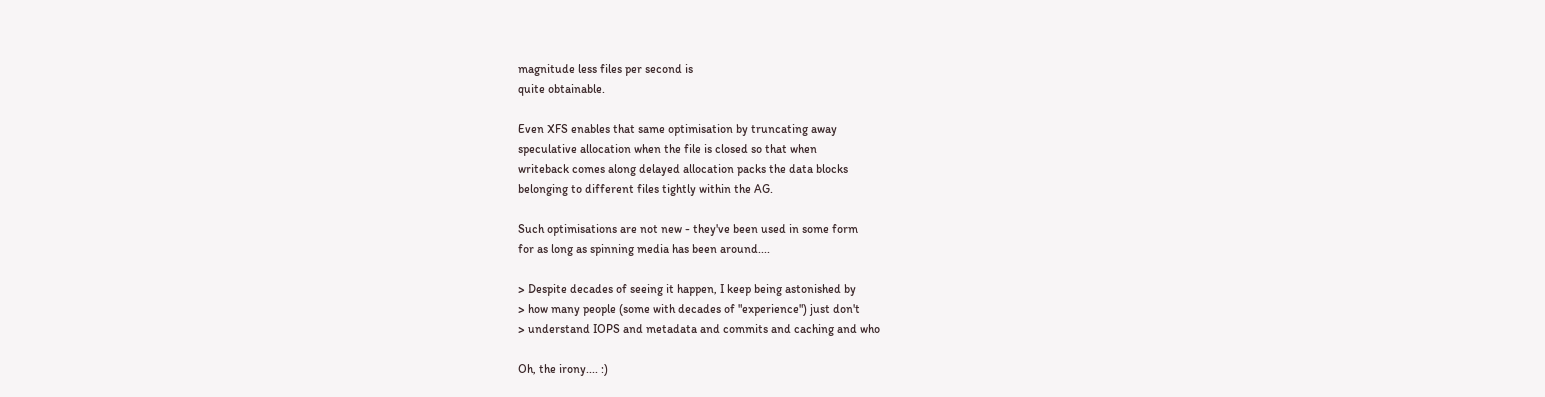magnitude less files per second is
quite obtainable.

Even XFS enables that same optimisation by truncating away
speculative allocation when the file is closed so that when
writeback comes along delayed allocation packs the data blocks
belonging to different files tightly within the AG.

Such optimisations are not new - they've been used in some form
for as long as spinning media has been around....

> Despite decades of seeing it happen, I keep being astonished by
> how many people (some with decades of "experience") just don't
> understand IOPS and metadata and commits and caching and who

Oh, the irony.... :)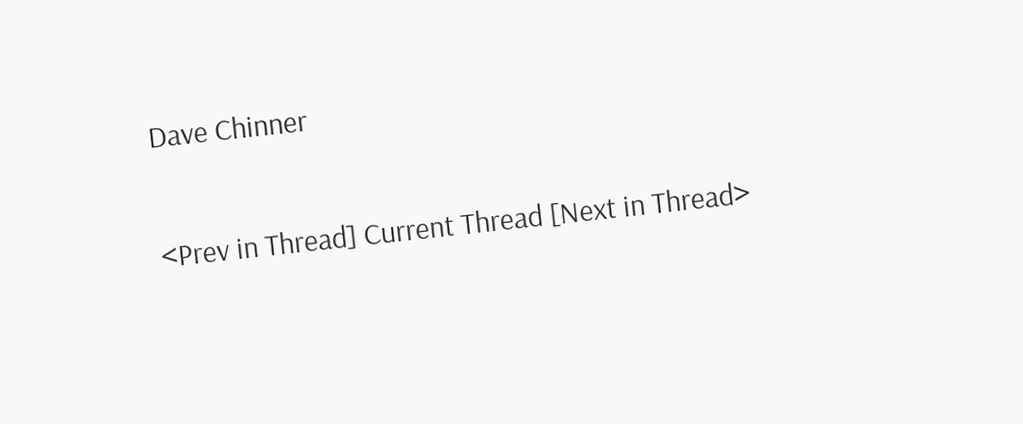Dave Chinner

<Prev in Thread] Current Thread [Next in Thread>